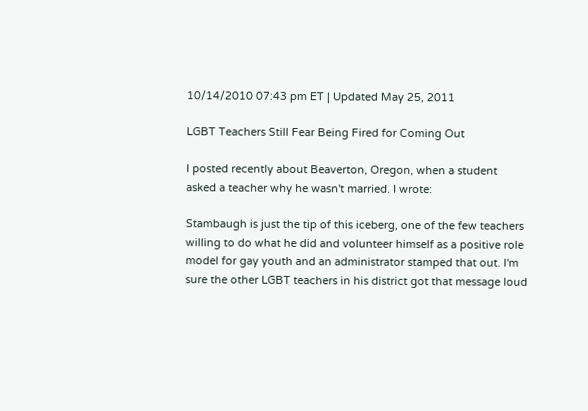10/14/2010 07:43 pm ET | Updated May 25, 2011

LGBT Teachers Still Fear Being Fired for Coming Out

I posted recently about Beaverton, Oregon, when a student asked a teacher why he wasn't married. I wrote:

Stambaugh is just the tip of this iceberg, one of the few teachers willing to do what he did and volunteer himself as a positive role model for gay youth and an administrator stamped that out. I'm sure the other LGBT teachers in his district got that message loud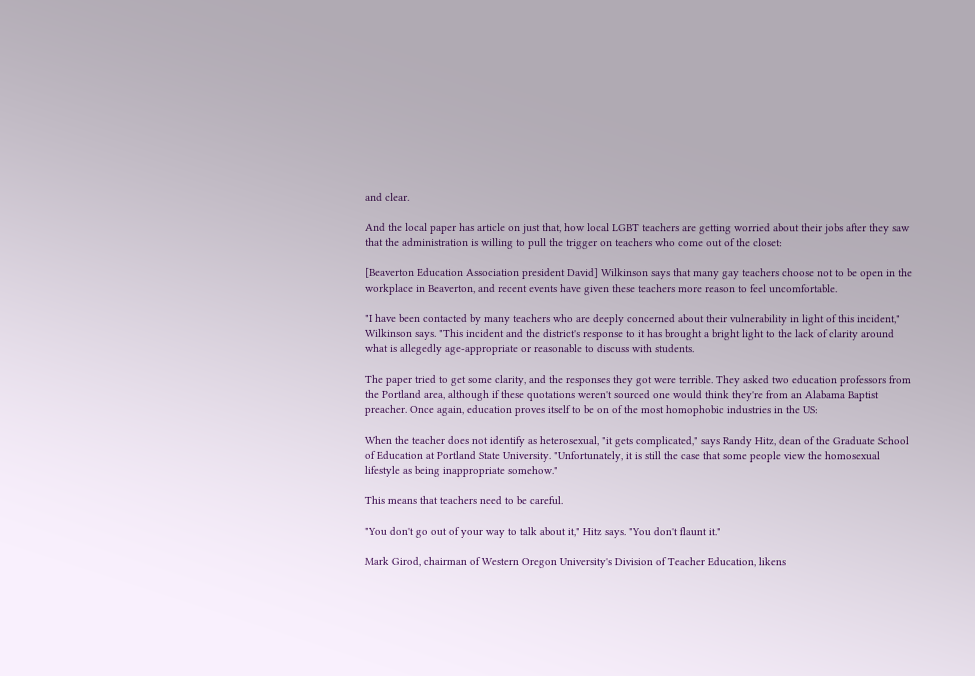and clear.

And the local paper has article on just that, how local LGBT teachers are getting worried about their jobs after they saw that the administration is willing to pull the trigger on teachers who come out of the closet:

[Beaverton Education Association president David] Wilkinson says that many gay teachers choose not to be open in the workplace in Beaverton, and recent events have given these teachers more reason to feel uncomfortable.

"I have been contacted by many teachers who are deeply concerned about their vulnerability in light of this incident," Wilkinson says. "This incident and the district's response to it has brought a bright light to the lack of clarity around what is allegedly age-appropriate or reasonable to discuss with students.

The paper tried to get some clarity, and the responses they got were terrible. They asked two education professors from the Portland area, although if these quotations weren't sourced one would think they're from an Alabama Baptist preacher. Once again, education proves itself to be on of the most homophobic industries in the US:

When the teacher does not identify as heterosexual, "it gets complicated," says Randy Hitz, dean of the Graduate School of Education at Portland State University. "Unfortunately, it is still the case that some people view the homosexual lifestyle as being inappropriate somehow."

This means that teachers need to be careful.

"You don't go out of your way to talk about it," Hitz says. "You don't flaunt it."

Mark Girod, chairman of Western Oregon University's Division of Teacher Education, likens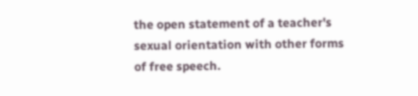the open statement of a teacher's sexual orientation with other forms of free speech.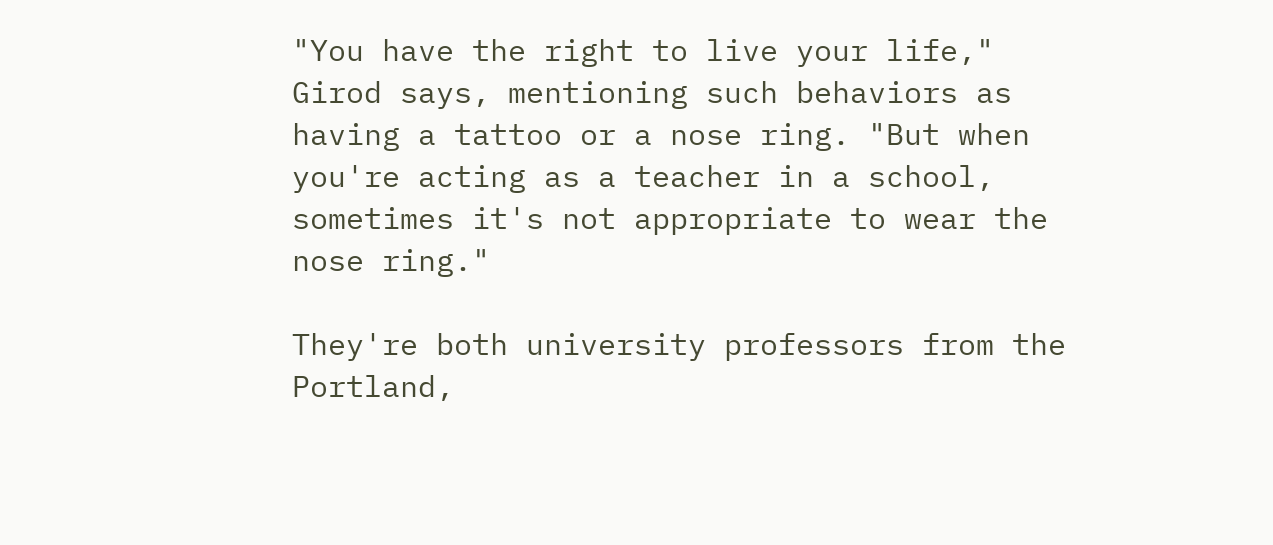"You have the right to live your life," Girod says, mentioning such behaviors as having a tattoo or a nose ring. "But when you're acting as a teacher in a school, sometimes it's not appropriate to wear the nose ring."

They're both university professors from the Portland,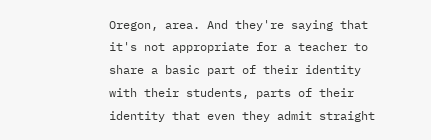Oregon, area. And they're saying that it's not appropriate for a teacher to share a basic part of their identity with their students, parts of their identity that even they admit straight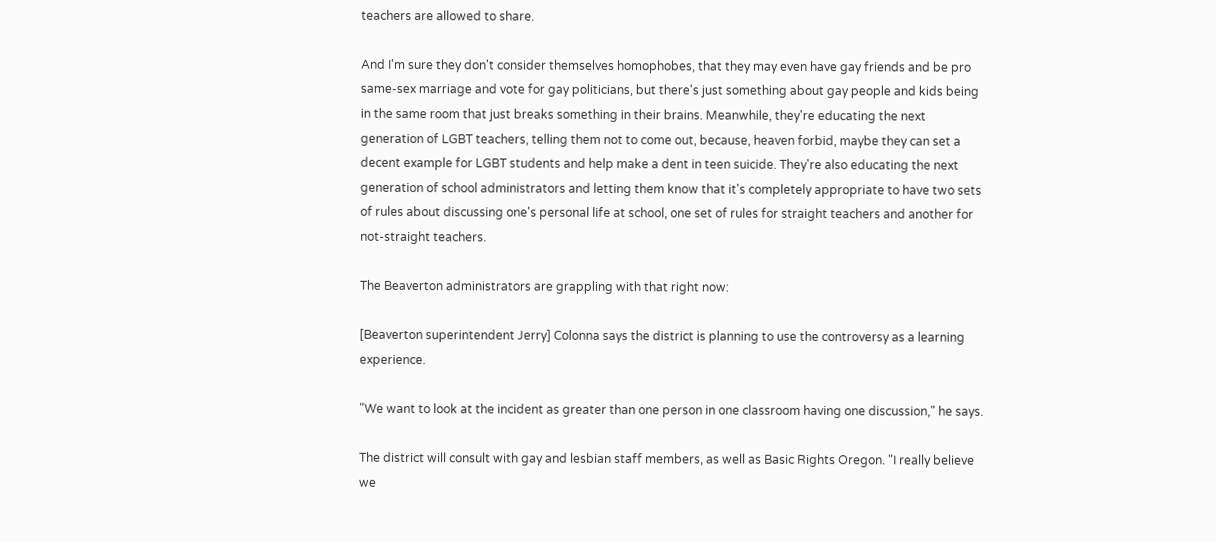teachers are allowed to share.

And I'm sure they don't consider themselves homophobes, that they may even have gay friends and be pro same-sex marriage and vote for gay politicians, but there's just something about gay people and kids being in the same room that just breaks something in their brains. Meanwhile, they're educating the next generation of LGBT teachers, telling them not to come out, because, heaven forbid, maybe they can set a decent example for LGBT students and help make a dent in teen suicide. They're also educating the next generation of school administrators and letting them know that it's completely appropriate to have two sets of rules about discussing one's personal life at school, one set of rules for straight teachers and another for not-straight teachers.

The Beaverton administrators are grappling with that right now:

[Beaverton superintendent Jerry] Colonna says the district is planning to use the controversy as a learning experience.

"We want to look at the incident as greater than one person in one classroom having one discussion," he says.

The district will consult with gay and lesbian staff members, as well as Basic Rights Oregon. "I really believe we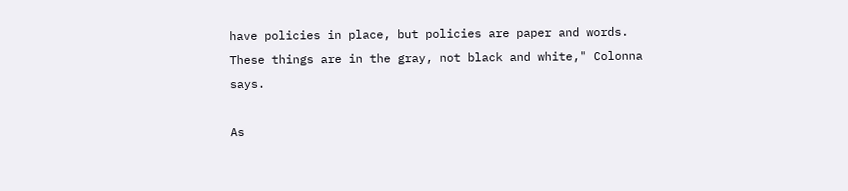have policies in place, but policies are paper and words. These things are in the gray, not black and white," Colonna says.

As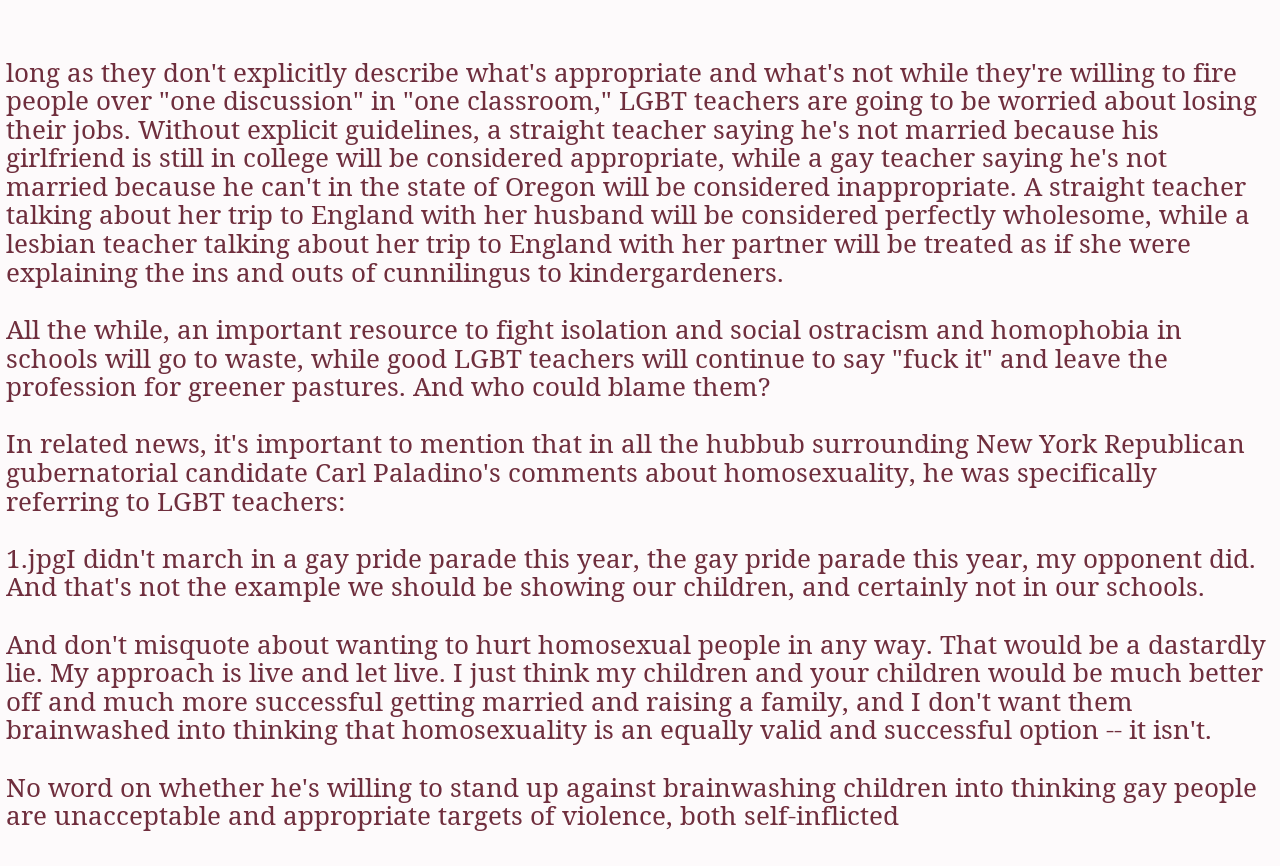long as they don't explicitly describe what's appropriate and what's not while they're willing to fire people over "one discussion" in "one classroom," LGBT teachers are going to be worried about losing their jobs. Without explicit guidelines, a straight teacher saying he's not married because his girlfriend is still in college will be considered appropriate, while a gay teacher saying he's not married because he can't in the state of Oregon will be considered inappropriate. A straight teacher talking about her trip to England with her husband will be considered perfectly wholesome, while a lesbian teacher talking about her trip to England with her partner will be treated as if she were explaining the ins and outs of cunnilingus to kindergardeners.

All the while, an important resource to fight isolation and social ostracism and homophobia in schools will go to waste, while good LGBT teachers will continue to say "fuck it" and leave the profession for greener pastures. And who could blame them?

In related news, it's important to mention that in all the hubbub surrounding New York Republican gubernatorial candidate Carl Paladino's comments about homosexuality, he was specifically referring to LGBT teachers:

1.jpgI didn't march in a gay pride parade this year, the gay pride parade this year, my opponent did. And that's not the example we should be showing our children, and certainly not in our schools.

And don't misquote about wanting to hurt homosexual people in any way. That would be a dastardly lie. My approach is live and let live. I just think my children and your children would be much better off and much more successful getting married and raising a family, and I don't want them brainwashed into thinking that homosexuality is an equally valid and successful option -- it isn't.

No word on whether he's willing to stand up against brainwashing children into thinking gay people are unacceptable and appropriate targets of violence, both self-inflicted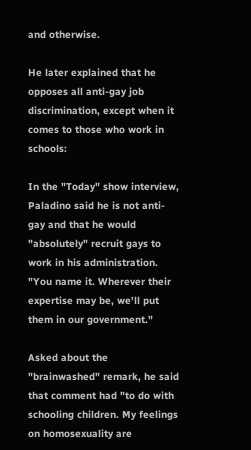and otherwise.

He later explained that he opposes all anti-gay job discrimination, except when it comes to those who work in schools:

In the "Today" show interview, Paladino said he is not anti-gay and that he would "absolutely" recruit gays to work in his administration. "You name it. Wherever their expertise may be, we'll put them in our government."

Asked about the "brainwashed" remark, he said that comment had "to do with schooling children. My feelings on homosexuality are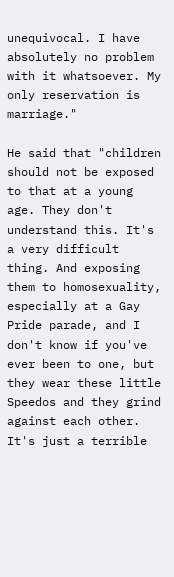unequivocal. I have absolutely no problem with it whatsoever. My only reservation is marriage."

He said that "children should not be exposed to that at a young age. They don't understand this. It's a very difficult thing. And exposing them to homosexuality, especially at a Gay Pride parade, and I don't know if you've ever been to one, but they wear these little Speedos and they grind against each other. It's just a terrible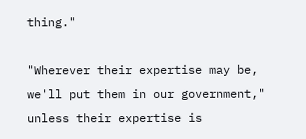thing."

"Wherever their expertise may be, we'll put them in our government," unless their expertise is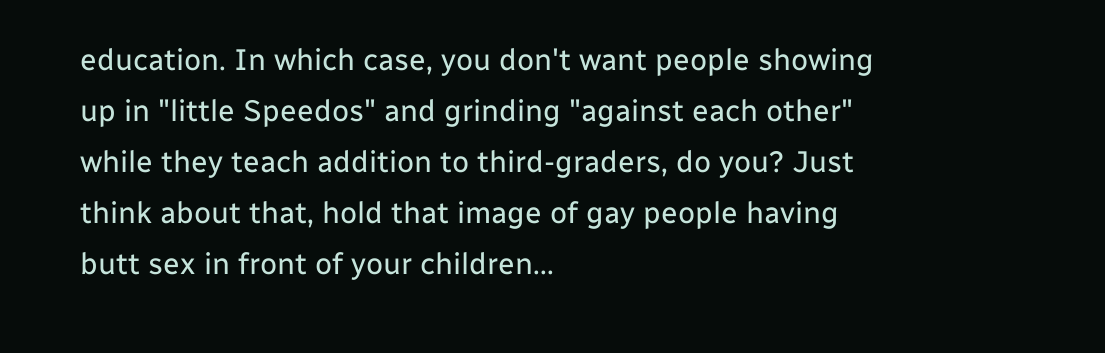education. In which case, you don't want people showing up in "little Speedos" and grinding "against each other" while they teach addition to third-graders, do you? Just think about that, hold that image of gay people having butt sex in front of your children...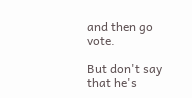and then go vote.

But don't say that he's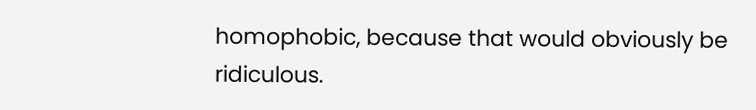homophobic, because that would obviously be ridiculous.